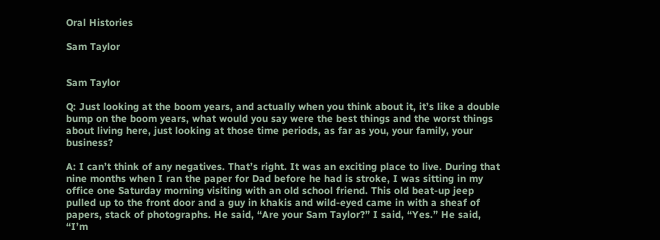Oral Histories

Sam Taylor


Sam Taylor

Q: Just looking at the boom years, and actually when you think about it, it’s like a double bump on the boom years, what would you say were the best things and the worst things about living here, just looking at those time periods, as far as you, your family, your business?

A: I can’t think of any negatives. That’s right. It was an exciting place to live. During that nine months when I ran the paper for Dad before he had is stroke, I was sitting in my office one Saturday morning visiting with an old school friend. This old beat-up jeep pulled up to the front door and a guy in khakis and wild-eyed came in with a sheaf of papers, stack of photographs. He said, “Are your Sam Taylor?” I said, “Yes.” He said, “I’m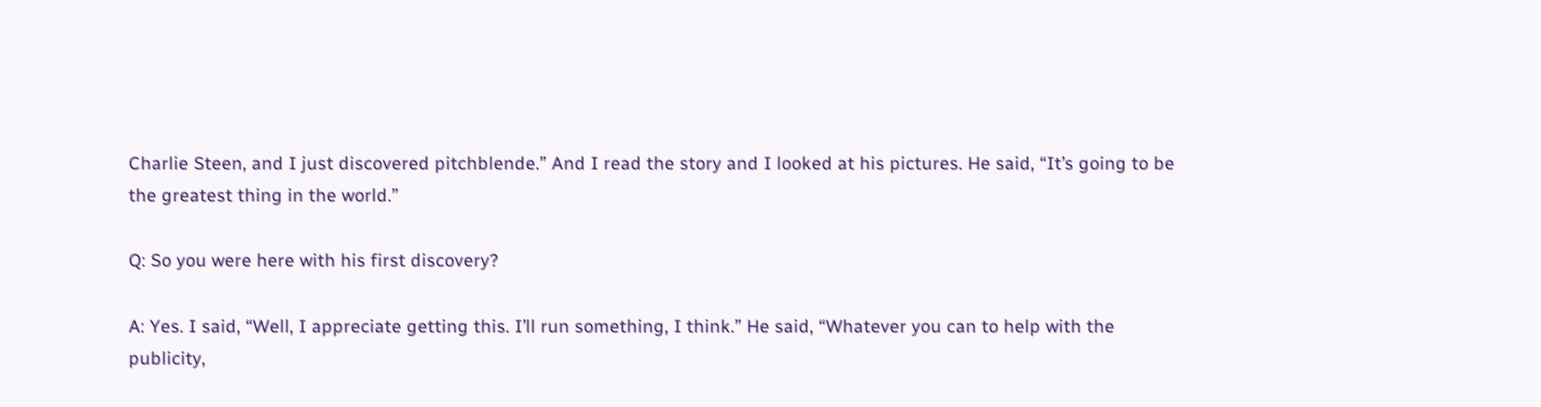Charlie Steen, and I just discovered pitchblende.” And I read the story and I looked at his pictures. He said, “It’s going to be the greatest thing in the world.”

Q: So you were here with his first discovery?

A: Yes. I said, “Well, I appreciate getting this. I’ll run something, I think.” He said, “Whatever you can to help with the publicity,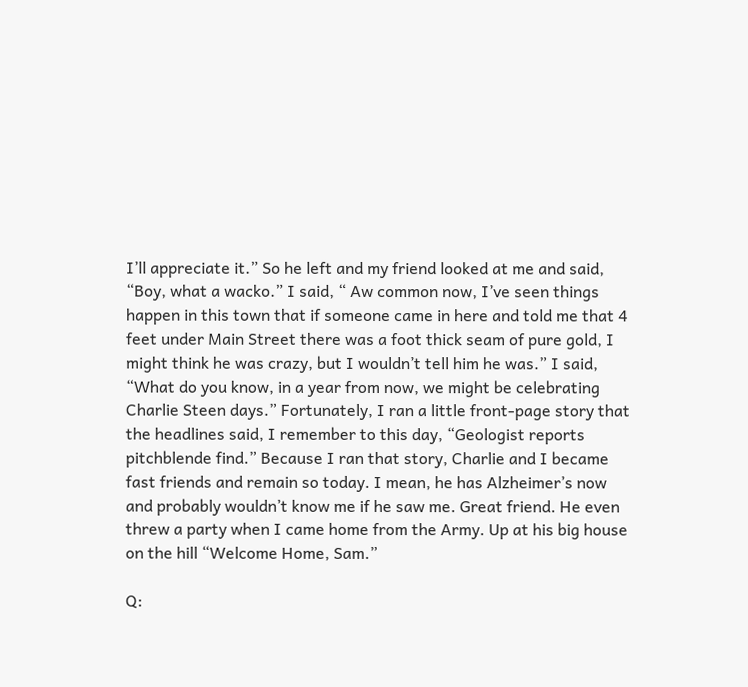I’ll appreciate it.” So he left and my friend looked at me and said, “Boy, what a wacko.” I said, “ Aw common now, I’ve seen things happen in this town that if someone came in here and told me that 4 feet under Main Street there was a foot thick seam of pure gold, I might think he was crazy, but I wouldn’t tell him he was.” I said, “What do you know, in a year from now, we might be celebrating Charlie Steen days.” Fortunately, I ran a little front-page story that the headlines said, I remember to this day, “Geologist reports pitchblende find.” Because I ran that story, Charlie and I became fast friends and remain so today. I mean, he has Alzheimer’s now and probably wouldn’t know me if he saw me. Great friend. He even threw a party when I came home from the Army. Up at his big house on the hill “Welcome Home, Sam.”

Q: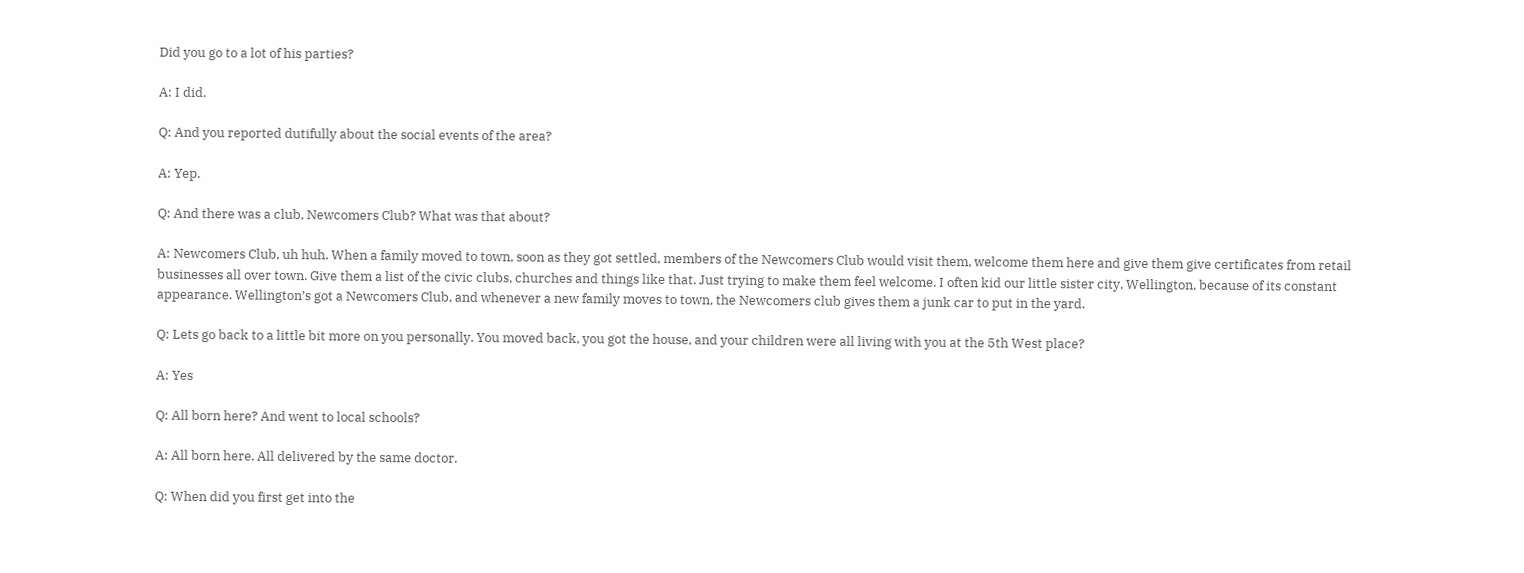Did you go to a lot of his parties?

A: I did.

Q: And you reported dutifully about the social events of the area?

A: Yep.

Q: And there was a club, Newcomers Club? What was that about?

A: Newcomers Club, uh huh. When a family moved to town, soon as they got settled, members of the Newcomers Club would visit them, welcome them here and give them give certificates from retail businesses all over town. Give them a list of the civic clubs, churches and things like that. Just trying to make them feel welcome. I often kid our little sister city, Wellington, because of its constant appearance. Wellington’s got a Newcomers Club, and whenever a new family moves to town, the Newcomers club gives them a junk car to put in the yard.

Q: Lets go back to a little bit more on you personally. You moved back, you got the house, and your children were all living with you at the 5th West place?

A: Yes

Q: All born here? And went to local schools?

A: All born here. All delivered by the same doctor.

Q: When did you first get into the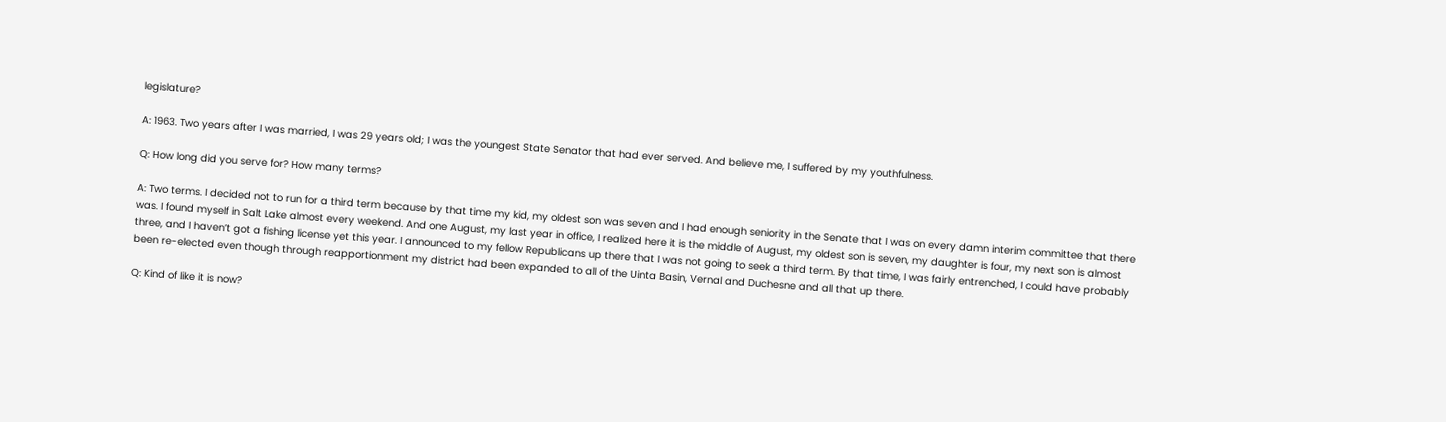legislature?

A: 1963. Two years after I was married, I was 29 years old; I was the youngest State Senator that had ever served. And believe me, I suffered by my youthfulness.

Q: How long did you serve for? How many terms?

A: Two terms. I decided not to run for a third term because by that time my kid, my oldest son was seven and I had enough seniority in the Senate that I was on every damn interim committee that there was. I found myself in Salt Lake almost every weekend. And one August, my last year in office, I realized here it is the middle of August, my oldest son is seven, my daughter is four, my next son is almost three, and I haven’t got a fishing license yet this year. I announced to my fellow Republicans up there that I was not going to seek a third term. By that time, I was fairly entrenched, I could have probably been re-elected even though through reapportionment my district had been expanded to all of the Uinta Basin, Vernal and Duchesne and all that up there.

Q: Kind of like it is now?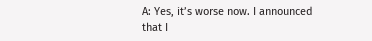A: Yes, it’s worse now. I announced that I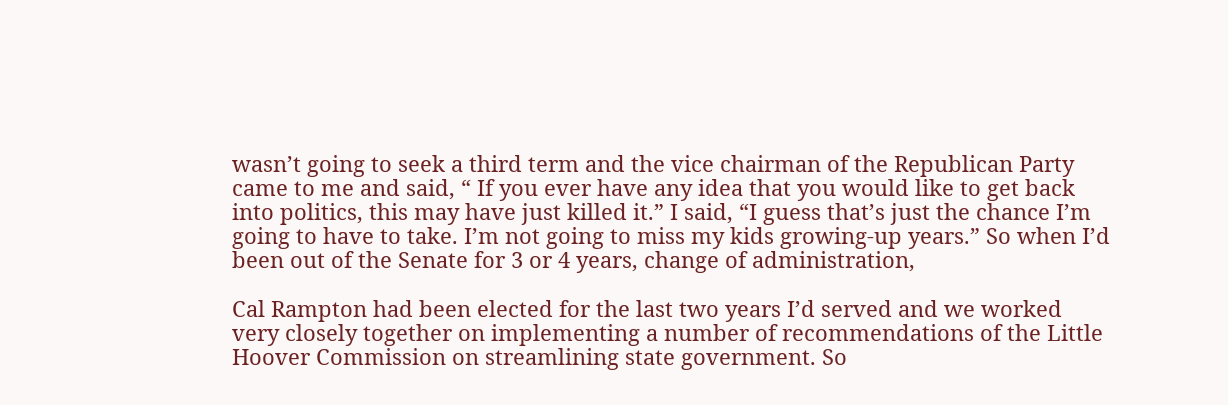wasn’t going to seek a third term and the vice chairman of the Republican Party came to me and said, “ If you ever have any idea that you would like to get back into politics, this may have just killed it.” I said, “I guess that’s just the chance I’m going to have to take. I’m not going to miss my kids growing-up years.” So when I’d been out of the Senate for 3 or 4 years, change of administration,

Cal Rampton had been elected for the last two years I’d served and we worked very closely together on implementing a number of recommendations of the Little Hoover Commission on streamlining state government. So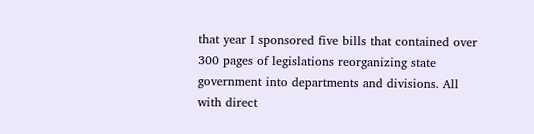that year I sponsored five bills that contained over 300 pages of legislations reorganizing state government into departments and divisions. All with direct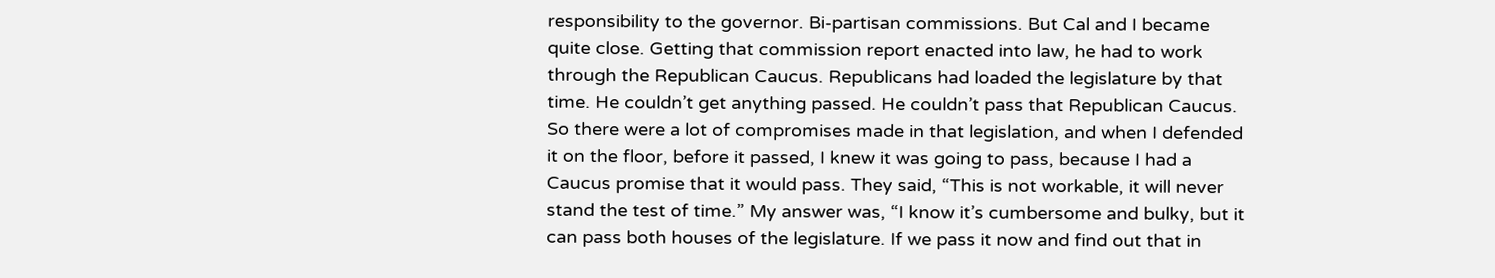responsibility to the governor. Bi-partisan commissions. But Cal and I became quite close. Getting that commission report enacted into law, he had to work through the Republican Caucus. Republicans had loaded the legislature by that time. He couldn’t get anything passed. He couldn’t pass that Republican Caucus. So there were a lot of compromises made in that legislation, and when I defended it on the floor, before it passed, I knew it was going to pass, because I had a Caucus promise that it would pass. They said, “This is not workable, it will never stand the test of time.” My answer was, “I know it’s cumbersome and bulky, but it can pass both houses of the legislature. If we pass it now and find out that in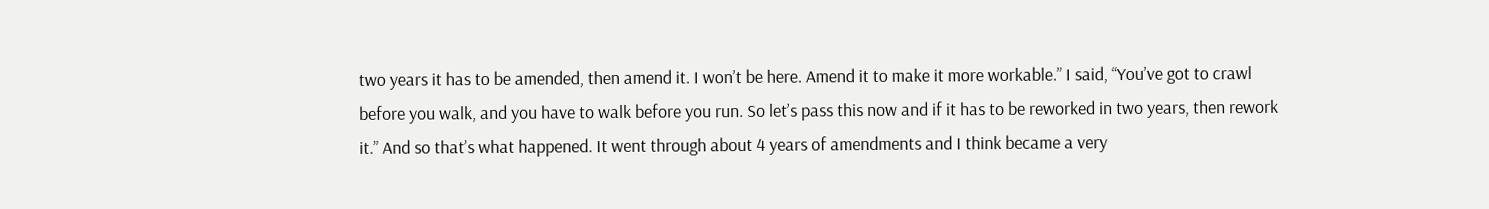two years it has to be amended, then amend it. I won’t be here. Amend it to make it more workable.” I said, “You’ve got to crawl before you walk, and you have to walk before you run. So let’s pass this now and if it has to be reworked in two years, then rework it.” And so that’s what happened. It went through about 4 years of amendments and I think became a very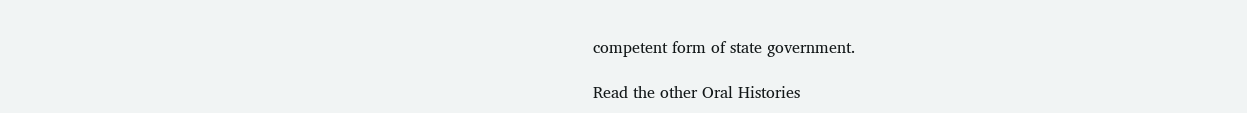competent form of state government.

Read the other Oral Histories